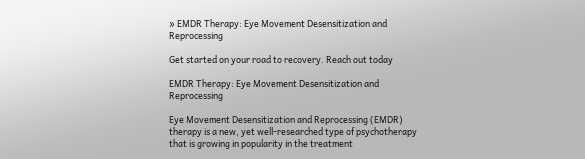» EMDR Therapy: Eye Movement Desensitization and Reprocessing

Get started on your road to recovery. Reach out today

EMDR Therapy: Eye Movement Desensitization and Reprocessing

Eye Movement Desensitization and Reprocessing (EMDR) therapy is a new, yet well-researched type of psychotherapy that is growing in popularity in the treatment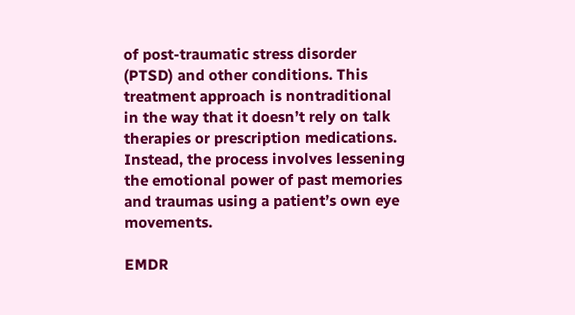of post-traumatic stress disorder (PTSD) and other conditions. This treatment approach is nontraditional in the way that it doesn’t rely on talk therapies or prescription medications. Instead, the process involves lessening the emotional power of past memories and traumas using a patient’s own eye movements.

EMDR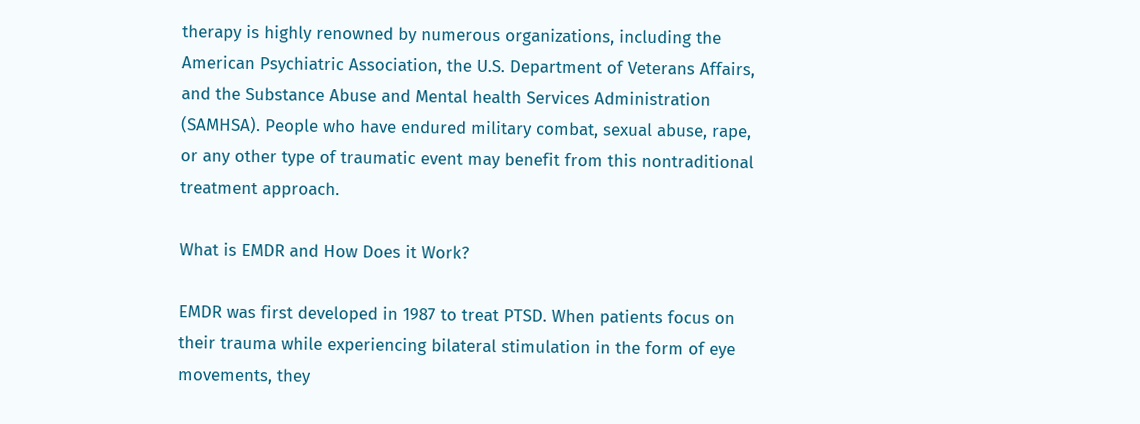therapy is highly renowned by numerous organizations, including the American Psychiatric Association, the U.S. Department of Veterans Affairs, and the Substance Abuse and Mental health Services Administration (SAMHSA). People who have endured military combat, sexual abuse, rape, or any other type of traumatic event may benefit from this nontraditional treatment approach.

What is EMDR and How Does it Work?

EMDR was first developed in 1987 to treat PTSD. When patients focus on their trauma while experiencing bilateral stimulation in the form of eye movements, they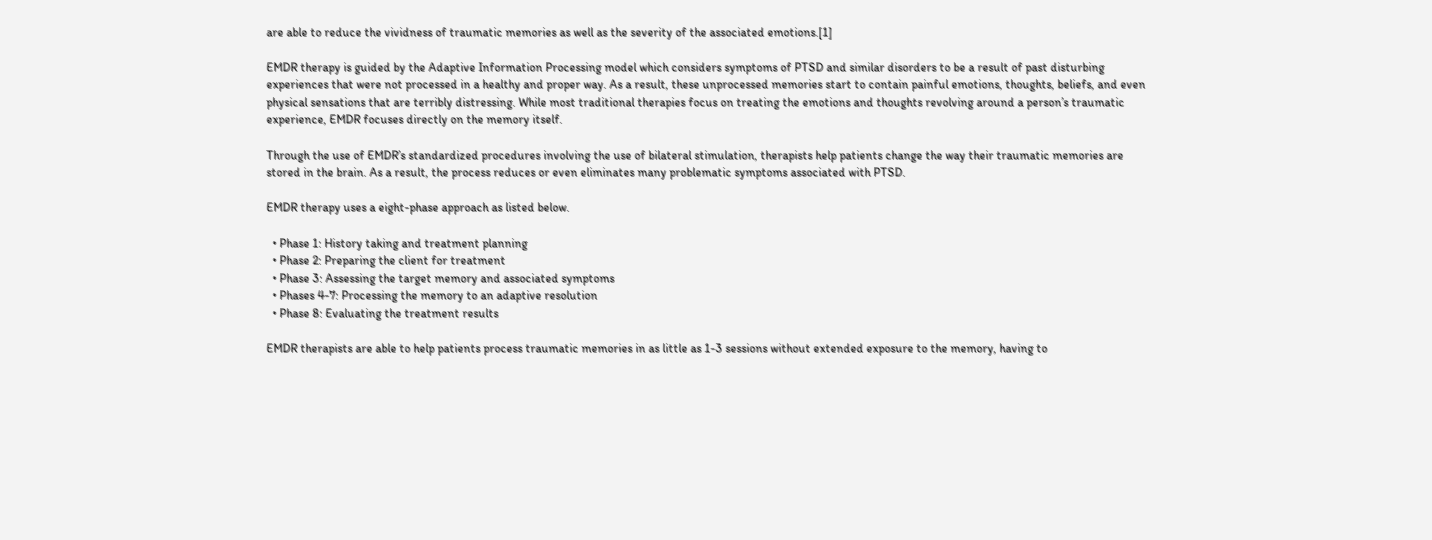are able to reduce the vividness of traumatic memories as well as the severity of the associated emotions.[1]

EMDR therapy is guided by the Adaptive Information Processing model which considers symptoms of PTSD and similar disorders to be a result of past disturbing experiences that were not processed in a healthy and proper way. As a result, these unprocessed memories start to contain painful emotions, thoughts, beliefs, and even physical sensations that are terribly distressing. While most traditional therapies focus on treating the emotions and thoughts revolving around a person’s traumatic experience, EMDR focuses directly on the memory itself.

Through the use of EMDR’s standardized procedures involving the use of bilateral stimulation, therapists help patients change the way their traumatic memories are stored in the brain. As a result, the process reduces or even eliminates many problematic symptoms associated with PTSD.

EMDR therapy uses a eight-phase approach as listed below.

  • Phase 1: History taking and treatment planning
  • Phase 2: Preparing the client for treatment
  • Phase 3: Assessing the target memory and associated symptoms
  • Phases 4-7: Processing the memory to an adaptive resolution
  • Phase 8: Evaluating the treatment results

EMDR therapists are able to help patients process traumatic memories in as little as 1-3 sessions without extended exposure to the memory, having to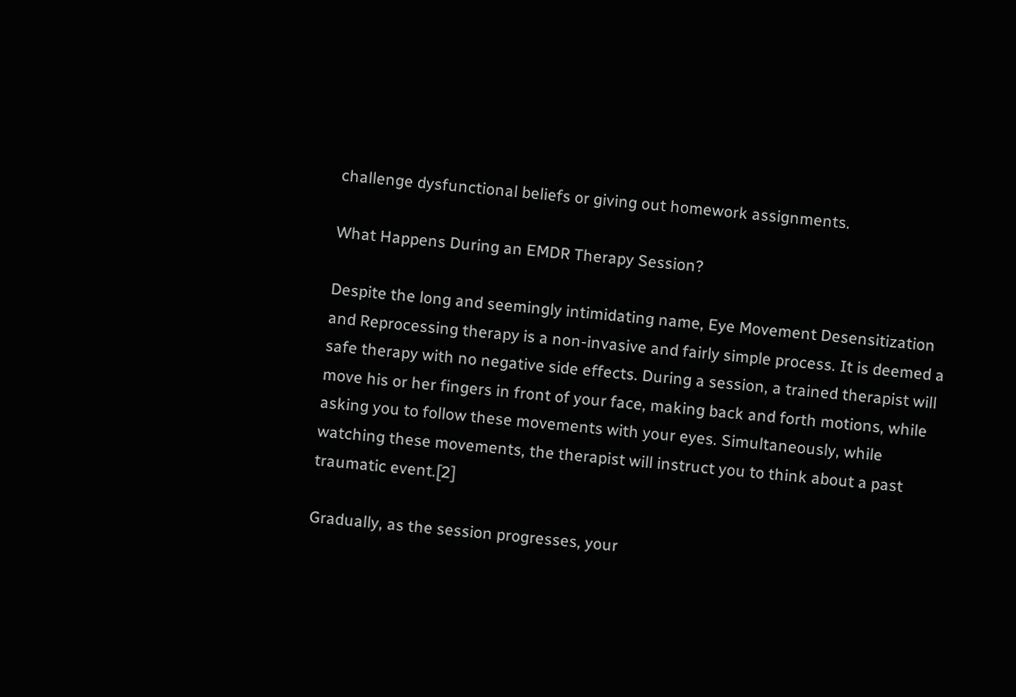challenge dysfunctional beliefs or giving out homework assignments.

What Happens During an EMDR Therapy Session?

Despite the long and seemingly intimidating name, Eye Movement Desensitization and Reprocessing therapy is a non-invasive and fairly simple process. It is deemed a safe therapy with no negative side effects. During a session, a trained therapist will move his or her fingers in front of your face, making back and forth motions, while asking you to follow these movements with your eyes. Simultaneously, while watching these movements, the therapist will instruct you to think about a past traumatic event.[2]

Gradually, as the session progresses, your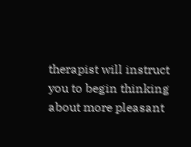therapist will instruct you to begin thinking about more pleasant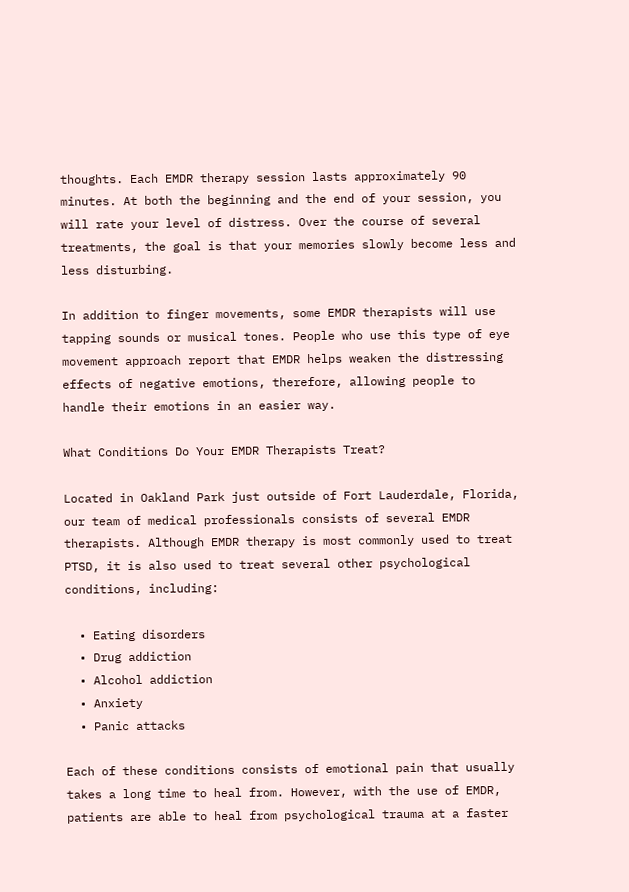thoughts. Each EMDR therapy session lasts approximately 90 minutes. At both the beginning and the end of your session, you will rate your level of distress. Over the course of several treatments, the goal is that your memories slowly become less and less disturbing.

In addition to finger movements, some EMDR therapists will use tapping sounds or musical tones. People who use this type of eye movement approach report that EMDR helps weaken the distressing effects of negative emotions, therefore, allowing people to handle their emotions in an easier way.

What Conditions Do Your EMDR Therapists Treat?

Located in Oakland Park just outside of Fort Lauderdale, Florida, our team of medical professionals consists of several EMDR therapists. Although EMDR therapy is most commonly used to treat PTSD, it is also used to treat several other psychological conditions, including:

  • Eating disorders
  • Drug addiction
  • Alcohol addiction
  • Anxiety
  • Panic attacks

Each of these conditions consists of emotional pain that usually takes a long time to heal from. However, with the use of EMDR, patients are able to heal from psychological trauma at a faster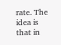rate. The idea is that in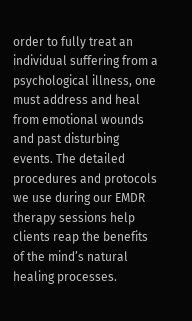order to fully treat an individual suffering from a psychological illness, one must address and heal from emotional wounds and past disturbing events. The detailed procedures and protocols we use during our EMDR therapy sessions help clients reap the benefits of the mind’s natural healing processes.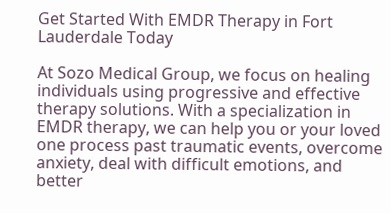Get Started With EMDR Therapy in Fort Lauderdale Today

At Sozo Medical Group, we focus on healing individuals using progressive and effective therapy solutions. With a specialization in EMDR therapy, we can help you or your loved one process past traumatic events, overcome anxiety, deal with difficult emotions, and better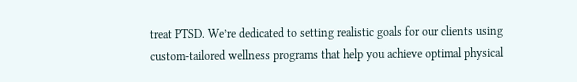treat PTSD. We’re dedicated to setting realistic goals for our clients using custom-tailored wellness programs that help you achieve optimal physical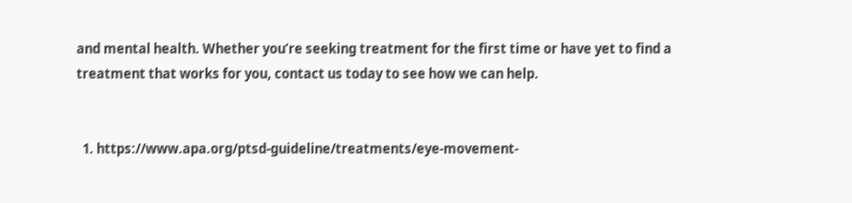and mental health. Whether you’re seeking treatment for the first time or have yet to find a treatment that works for you, contact us today to see how we can help.


  1. https://www.apa.org/ptsd-guideline/treatments/eye-movement-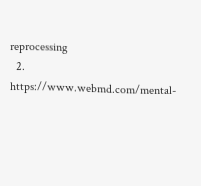reprocessing
  2. https://www.webmd.com/mental-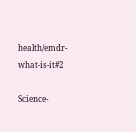health/emdr-what-is-it#2

Science-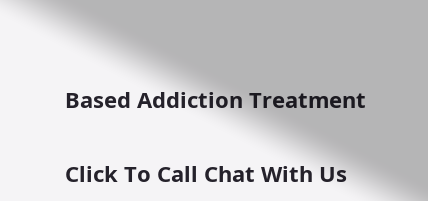Based Addiction Treatment

Click To Call Chat With Us